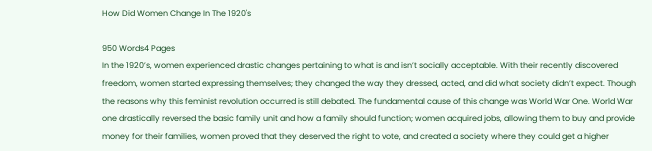How Did Women Change In The 1920's

950 Words4 Pages
In the 1920’s, women experienced drastic changes pertaining to what is and isn’t socially acceptable. With their recently discovered freedom, women started expressing themselves; they changed the way they dressed, acted, and did what society didn’t expect. Though the reasons why this feminist revolution occurred is still debated. The fundamental cause of this change was World War One. World War one drastically reversed the basic family unit and how a family should function; women acquired jobs, allowing them to buy and provide money for their families, women proved that they deserved the right to vote, and created a society where they could get a higher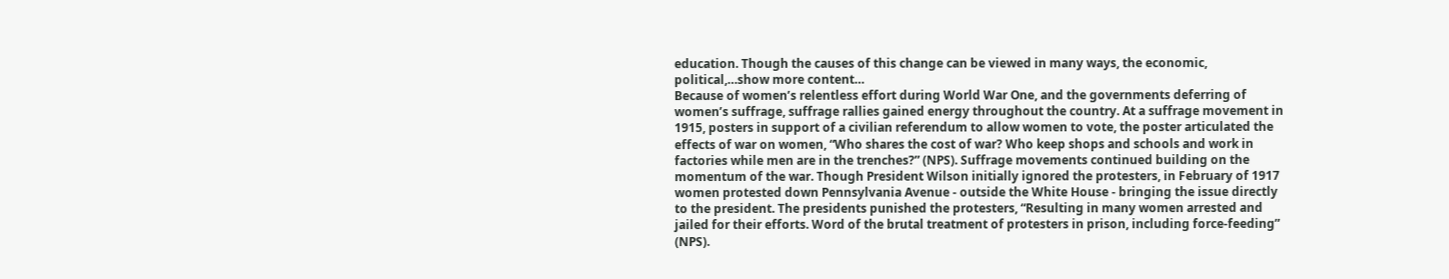education. Though the causes of this change can be viewed in many ways, the economic, political,…show more content…
Because of women’s relentless effort during World War One, and the governments deferring of women’s suffrage, suffrage rallies gained energy throughout the country. At a suffrage movement in 1915, posters in support of a civilian referendum to allow women to vote, the poster articulated the effects of war on women, “Who shares the cost of war? Who keep shops and schools and work in factories while men are in the trenches?” (NPS). Suffrage movements continued building on the momentum of the war. Though President Wilson initially ignored the protesters, in February of 1917 women protested down Pennsylvania Avenue - outside the White House - bringing the issue directly to the president. The presidents punished the protesters, “Resulting in many women arrested and jailed for their efforts. Word of the brutal treatment of protesters in prison, including force-feeding” (NPS).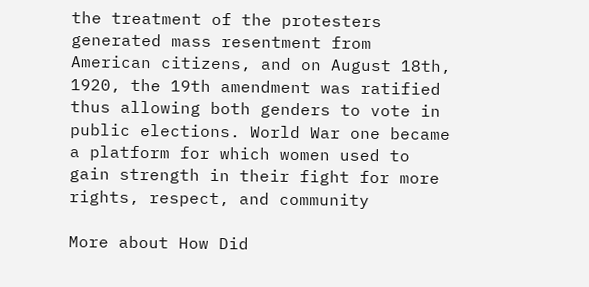the treatment of the protesters generated mass resentment from American citizens, and on August 18th, 1920, the 19th amendment was ratified thus allowing both genders to vote in public elections. World War one became a platform for which women used to gain strength in their fight for more rights, respect, and community

More about How Did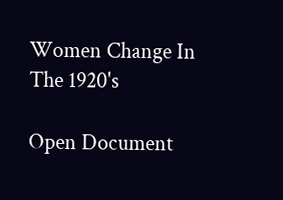Women Change In The 1920's

Open Document